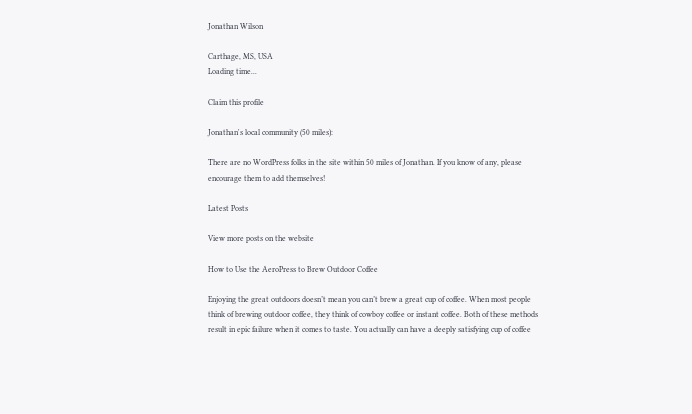Jonathan Wilson

Carthage, MS, USA
Loading time...

Claim this profile

Jonathan's local community (50 miles):

There are no WordPress folks in the site within 50 miles of Jonathan. If you know of any, please encourage them to add themselves!

Latest Posts

View more posts on the website

How to Use the AeroPress to Brew Outdoor Coffee

Enjoying the great outdoors doesn’t mean you can’t brew a great cup of coffee. When most people think of brewing outdoor coffee, they think of cowboy coffee or instant coffee. Both of these methods result in epic failure when it comes to taste. You actually can have a deeply satisfying cup of coffee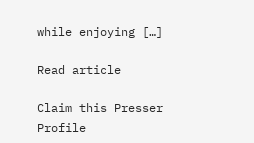while enjoying […]

Read article

Claim this Presser Profile